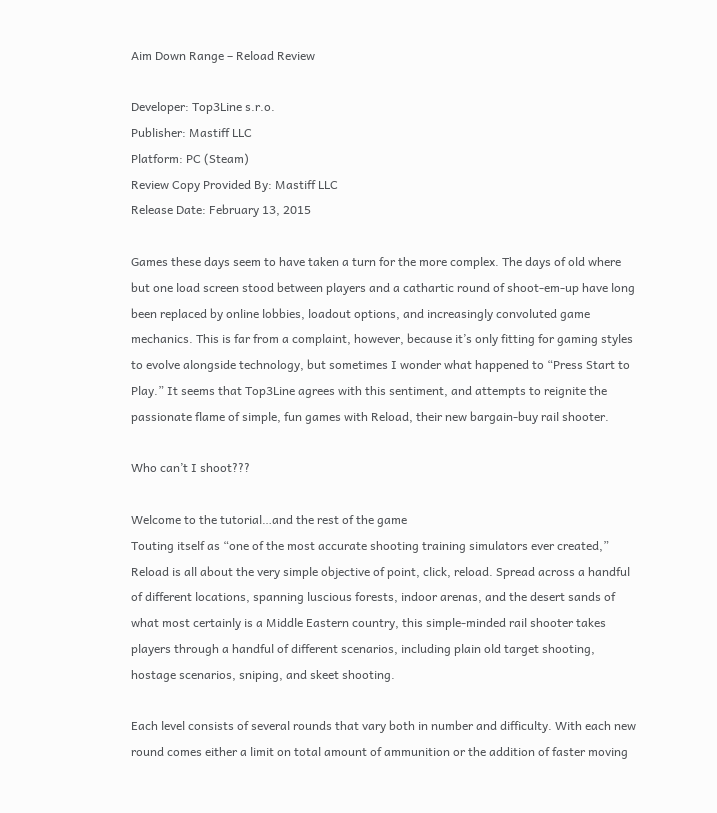Aim Down Range – Reload Review

Developer: Top3Line s.r.o.
Publisher: Mastiff LLC
Platform: PC (Steam)
Review Copy Provided By: Mastiff LLC
Release Date: February 13, 2015

Games these days seem to have taken a turn for the more complex. The days of old where but one load screen stood between players and a cathartic round of shoot-em-up have long been replaced by online lobbies, loadout options, and increasingly convoluted game mechanics. This is far from a complaint, however, because it’s only fitting for gaming styles to evolve alongside technology, but sometimes I wonder what happened to “Press Start to Play.” It seems that Top3Line agrees with this sentiment, and attempts to reignite the passionate flame of simple, fun games with Reload, their new bargain-buy rail shooter.

Who can’t I shoot???

Welcome to the tutorial…and the rest of the game
Touting itself as “one of the most accurate shooting training simulators ever created,” Reload is all about the very simple objective of point, click, reload. Spread across a handful of different locations, spanning luscious forests, indoor arenas, and the desert sands of what most certainly is a Middle Eastern country, this simple-minded rail shooter takes players through a handful of different scenarios, including plain old target shooting, hostage scenarios, sniping, and skeet shooting.

Each level consists of several rounds that vary both in number and difficulty. With each new round comes either a limit on total amount of ammunition or the addition of faster moving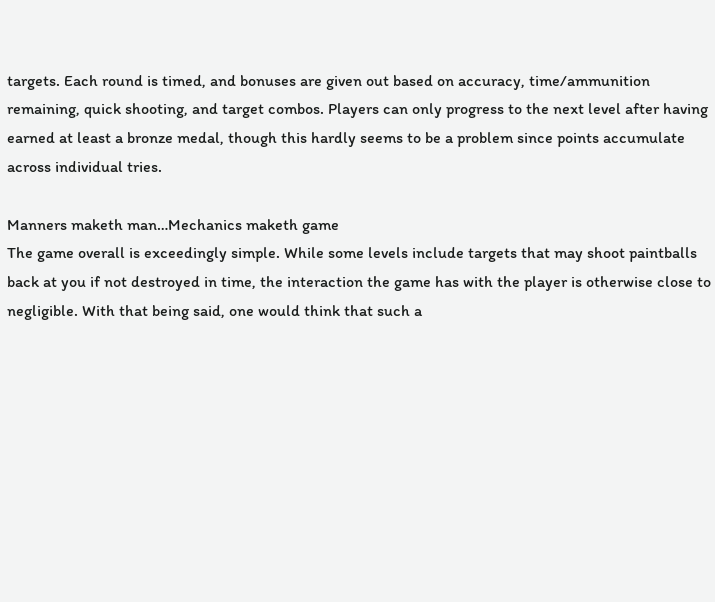targets. Each round is timed, and bonuses are given out based on accuracy, time/ammunition remaining, quick shooting, and target combos. Players can only progress to the next level after having earned at least a bronze medal, though this hardly seems to be a problem since points accumulate across individual tries.

Manners maketh man…Mechanics maketh game
The game overall is exceedingly simple. While some levels include targets that may shoot paintballs back at you if not destroyed in time, the interaction the game has with the player is otherwise close to negligible. With that being said, one would think that such a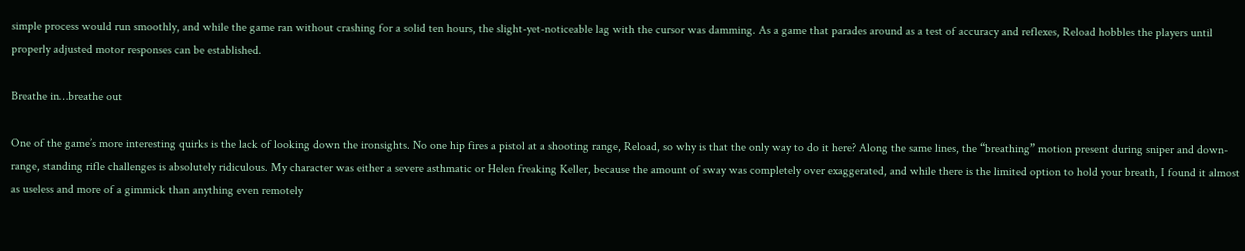simple process would run smoothly, and while the game ran without crashing for a solid ten hours, the slight-yet-noticeable lag with the cursor was damming. As a game that parades around as a test of accuracy and reflexes, Reload hobbles the players until properly adjusted motor responses can be established.

Breathe in…breathe out

One of the game’s more interesting quirks is the lack of looking down the ironsights. No one hip fires a pistol at a shooting range, Reload, so why is that the only way to do it here? Along the same lines, the “breathing” motion present during sniper and down-range, standing rifle challenges is absolutely ridiculous. My character was either a severe asthmatic or Helen freaking Keller, because the amount of sway was completely over exaggerated, and while there is the limited option to hold your breath, I found it almost as useless and more of a gimmick than anything even remotely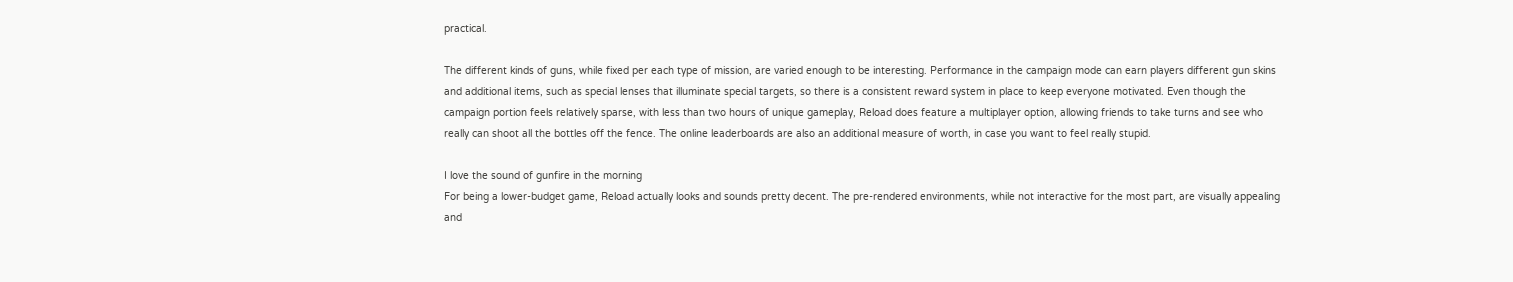practical.

The different kinds of guns, while fixed per each type of mission, are varied enough to be interesting. Performance in the campaign mode can earn players different gun skins and additional items, such as special lenses that illuminate special targets, so there is a consistent reward system in place to keep everyone motivated. Even though the campaign portion feels relatively sparse, with less than two hours of unique gameplay, Reload does feature a multiplayer option, allowing friends to take turns and see who really can shoot all the bottles off the fence. The online leaderboards are also an additional measure of worth, in case you want to feel really stupid.

I love the sound of gunfire in the morning
For being a lower-budget game, Reload actually looks and sounds pretty decent. The pre-rendered environments, while not interactive for the most part, are visually appealing and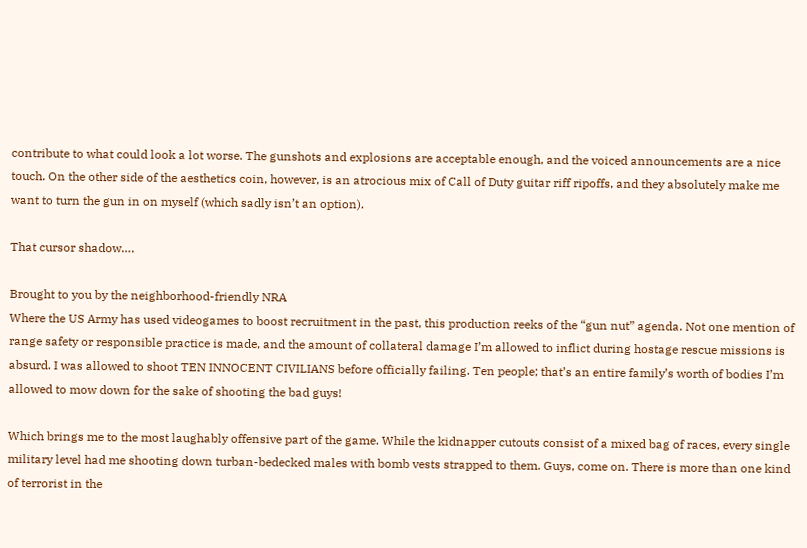contribute to what could look a lot worse. The gunshots and explosions are acceptable enough, and the voiced announcements are a nice touch. On the other side of the aesthetics coin, however, is an atrocious mix of Call of Duty guitar riff ripoffs, and they absolutely make me want to turn the gun in on myself (which sadly isn’t an option).

That cursor shadow….

Brought to you by the neighborhood-friendly NRA
Where the US Army has used videogames to boost recruitment in the past, this production reeks of the “gun nut” agenda. Not one mention of range safety or responsible practice is made, and the amount of collateral damage I’m allowed to inflict during hostage rescue missions is absurd. I was allowed to shoot TEN INNOCENT CIVILIANS before officially failing. Ten people; that’s an entire family’s worth of bodies I’m allowed to mow down for the sake of shooting the bad guys!

Which brings me to the most laughably offensive part of the game. While the kidnapper cutouts consist of a mixed bag of races, every single military level had me shooting down turban-bedecked males with bomb vests strapped to them. Guys, come on. There is more than one kind of terrorist in the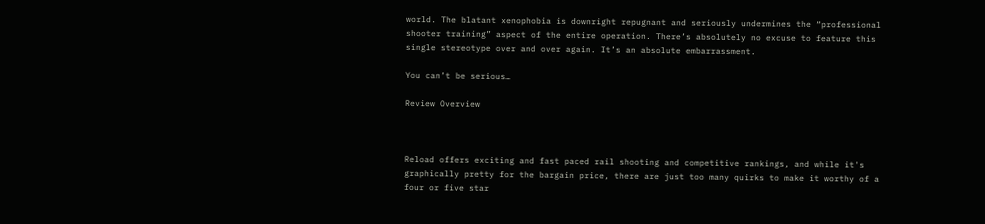world. The blatant xenophobia is downright repugnant and seriously undermines the “professional shooter training” aspect of the entire operation. There’s absolutely no excuse to feature this single stereotype over and over again. It’s an absolute embarrassment.

You can’t be serious…

Review Overview



Reload offers exciting and fast paced rail shooting and competitive rankings, and while it's graphically pretty for the bargain price, there are just too many quirks to make it worthy of a four or five star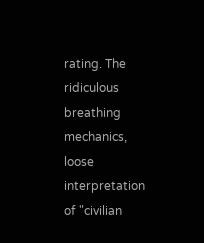rating. The ridiculous breathing mechanics, loose interpretation of "civilian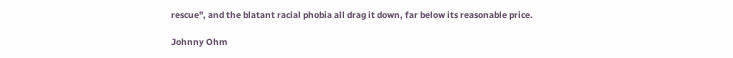rescue", and the blatant racial phobia all drag it down, far below its reasonable price.

Johnny Ohm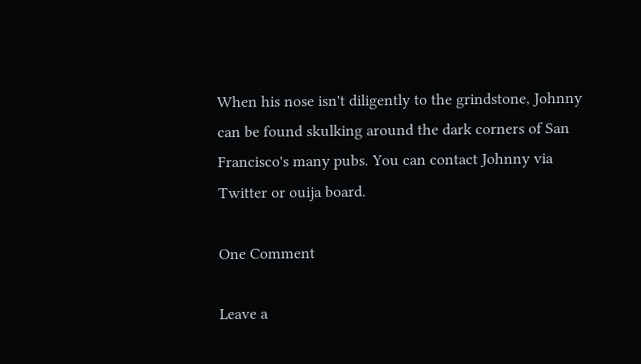When his nose isn't diligently to the grindstone, Johnny can be found skulking around the dark corners of San Francisco's many pubs. You can contact Johnny via Twitter or ouija board.

One Comment

Leave a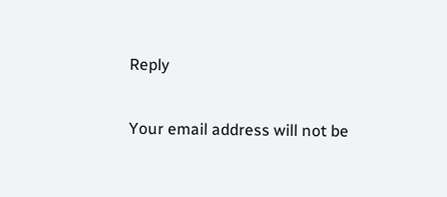Reply

Your email address will not be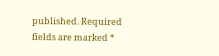published. Required fields are marked *